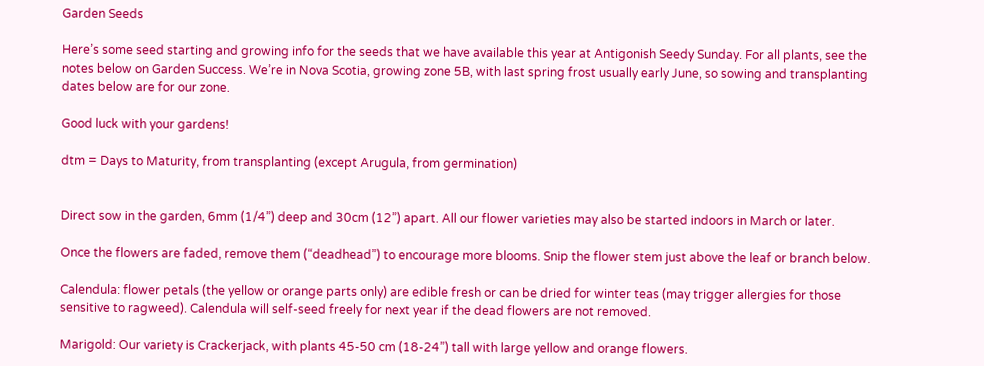Garden Seeds

Here’s some seed starting and growing info for the seeds that we have available this year at Antigonish Seedy Sunday. For all plants, see the notes below on Garden Success. We’re in Nova Scotia, growing zone 5B, with last spring frost usually early June, so sowing and transplanting dates below are for our zone.

Good luck with your gardens!

dtm = Days to Maturity, from transplanting (except Arugula, from germination)


Direct sow in the garden, 6mm (1/4”) deep and 30cm (12”) apart. All our flower varieties may also be started indoors in March or later.

Once the flowers are faded, remove them (“deadhead”) to encourage more blooms. Snip the flower stem just above the leaf or branch below.

Calendula: flower petals (the yellow or orange parts only) are edible fresh or can be dried for winter teas (may trigger allergies for those sensitive to ragweed). Calendula will self-seed freely for next year if the dead flowers are not removed.

Marigold: Our variety is Crackerjack, with plants 45-50 cm (18-24”) tall with large yellow and orange flowers.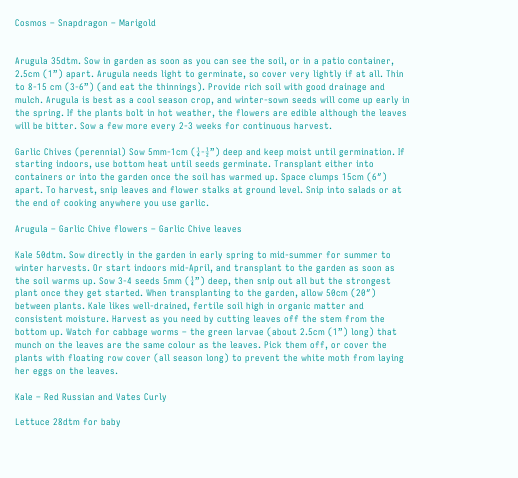Cosmos – Snapdragon – Marigold


Arugula 35dtm. Sow in garden as soon as you can see the soil, or in a patio container, 2.5cm (1”) apart. Arugula needs light to germinate, so cover very lightly if at all. Thin to 8-15 cm (3-6”) (and eat the thinnings). Provide rich soil with good drainage and mulch. Arugula is best as a cool season crop, and winter-sown seeds will come up early in the spring. If the plants bolt in hot weather, the flowers are edible although the leaves will be bitter. Sow a few more every 2-3 weeks for continuous harvest.

Garlic Chives (perennial) Sow 5mm-1cm (¼-½”) deep and keep moist until germination. If starting indoors, use bottom heat until seeds germinate. Transplant either into containers or into the garden once the soil has warmed up. Space clumps 15cm (6″) apart. To harvest, snip leaves and flower stalks at ground level. Snip into salads or at the end of cooking anywhere you use garlic.

Arugula – Garlic Chive flowers – Garlic Chive leaves

Kale 50dtm. Sow directly in the garden in early spring to mid-summer for summer to winter harvests. Or start indoors mid-April, and transplant to the garden as soon as the soil warms up. Sow 3-4 seeds 5mm (¼”) deep, then snip out all but the strongest plant once they get started. When transplanting to the garden, allow 50cm (20″) between plants. Kale likes well-drained, fertile soil high in organic matter and consistent moisture. Harvest as you need by cutting leaves off the stem from the bottom up. Watch for cabbage worms – the green larvae (about 2.5cm (1”) long) that munch on the leaves are the same colour as the leaves. Pick them off, or cover the plants with floating row cover (all season long) to prevent the white moth from laying her eggs on the leaves.

Kale – Red Russian and Vates Curly

Lettuce 28dtm for baby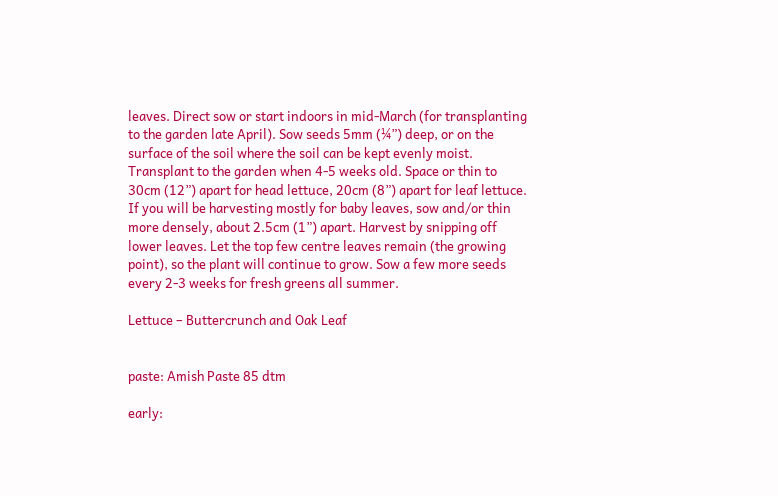leaves. Direct sow or start indoors in mid-March (for transplanting to the garden late April). Sow seeds 5mm (¼”) deep, or on the surface of the soil where the soil can be kept evenly moist. Transplant to the garden when 4-5 weeks old. Space or thin to 30cm (12”) apart for head lettuce, 20cm (8”) apart for leaf lettuce. If you will be harvesting mostly for baby leaves, sow and/or thin more densely, about 2.5cm (1”) apart. Harvest by snipping off lower leaves. Let the top few centre leaves remain (the growing point), so the plant will continue to grow. Sow a few more seeds every 2-3 weeks for fresh greens all summer.

Lettuce – Buttercrunch and Oak Leaf


paste: Amish Paste 85 dtm

early: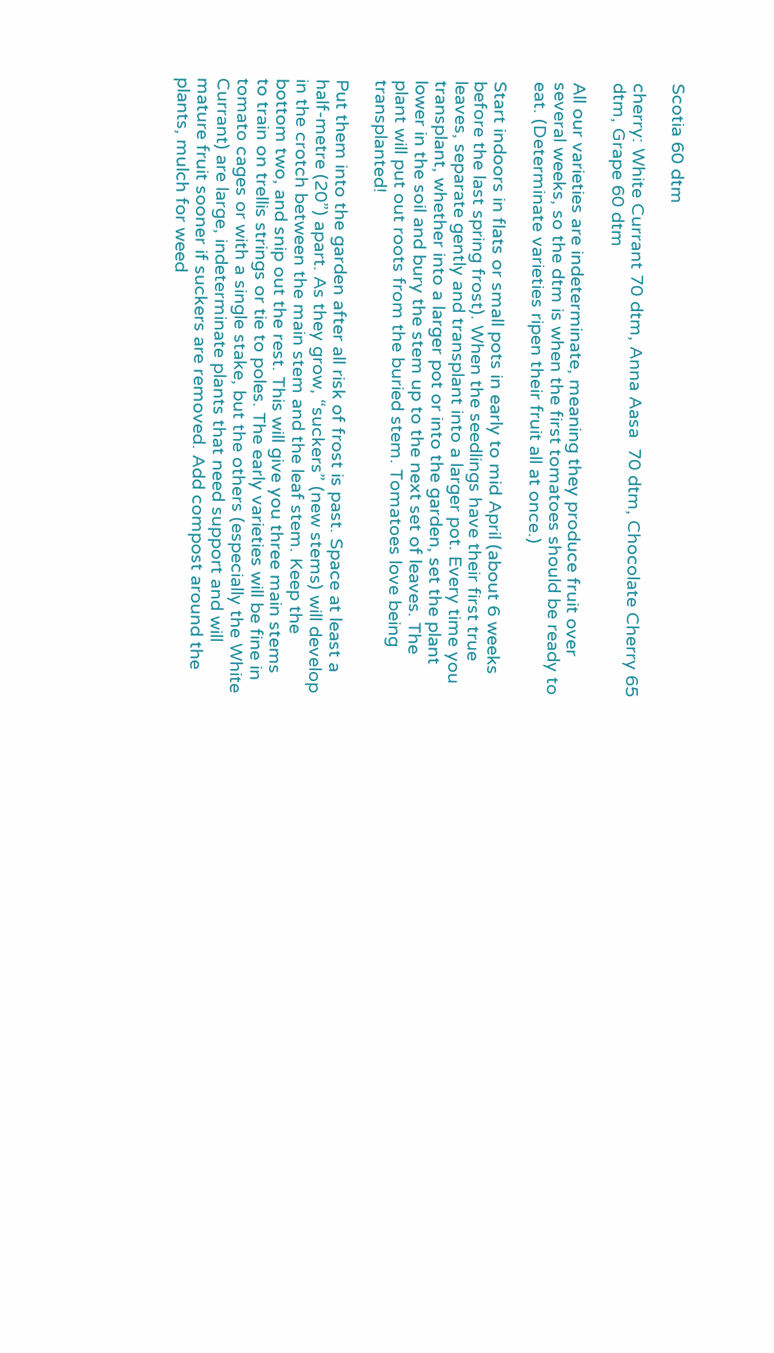Scotia 60 dtm

cherry: White Currant 70 dtm, Anna Aasa  70 dtm, Chocolate Cherry 65 dtm, Grape 60 dtm

All our varieties are indeterminate, meaning they produce fruit over several weeks, so the dtm is when the first tomatoes should be ready to eat. (Determinate varieties ripen their fruit all at once.)

Start indoors in flats or small pots in early to mid April (about 6 weeks before the last spring frost). When the seedlings have their first true leaves, separate gently and transplant into a larger pot. Every time you transplant, whether into a larger pot or into the garden, set the plant lower in the soil and bury the stem up to the next set of leaves. The plant will put out roots from the buried stem. Tomatoes love being transplanted!

Put them into the garden after all risk of frost is past. Space at least a half-metre (20”) apart. As they grow, “suckers” (new stems) will develop in the crotch between the main stem and the leaf stem. Keep the bottom two, and snip out the rest. This will give you three main stems to train on trellis strings or tie to poles. The early varieties will be fine in tomato cages or with a single stake, but the others (especially the White Currant) are large, indeterminate plants that need support and will mature fruit sooner if suckers are removed. Add compost around the plants, mulch for weed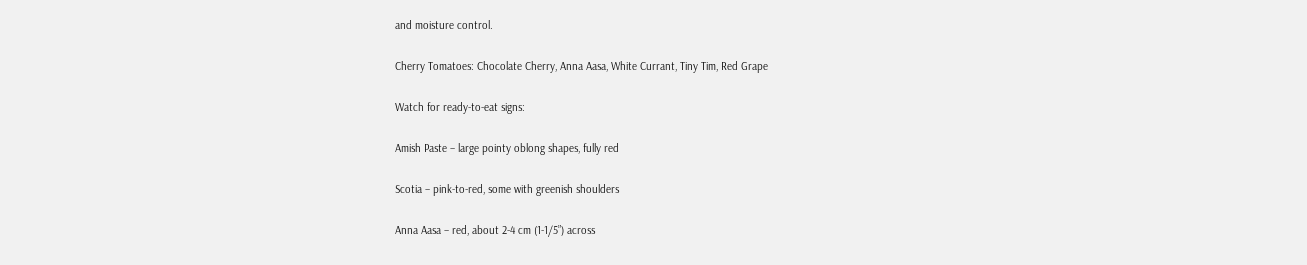and moisture control.

Cherry Tomatoes: Chocolate Cherry, Anna Aasa, White Currant, Tiny Tim, Red Grape

Watch for ready-to-eat signs:

Amish Paste – large pointy oblong shapes, fully red

Scotia – pink-to-red, some with greenish shoulders

Anna Aasa – red, about 2-4 cm (1-1/5”) across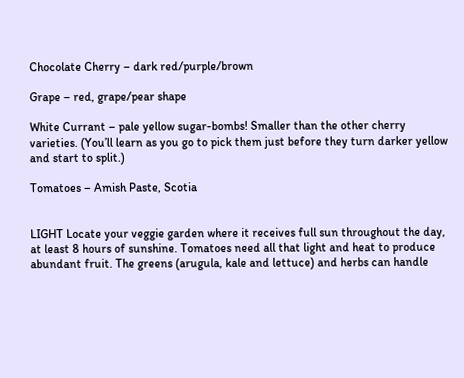Chocolate Cherry – dark red/purple/brown

Grape – red, grape/pear shape

White Currant – pale yellow sugar-bombs! Smaller than the other cherry varieties. (You’ll learn as you go to pick them just before they turn darker yellow and start to split.)

Tomatoes – Amish Paste, Scotia


LIGHT Locate your veggie garden where it receives full sun throughout the day, at least 8 hours of sunshine. Tomatoes need all that light and heat to produce abundant fruit. The greens (arugula, kale and lettuce) and herbs can handle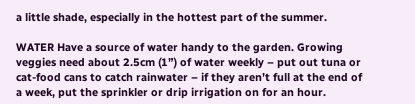a little shade, especially in the hottest part of the summer.

WATER Have a source of water handy to the garden. Growing veggies need about 2.5cm (1”) of water weekly – put out tuna or cat-food cans to catch rainwater – if they aren’t full at the end of a week, put the sprinkler or drip irrigation on for an hour.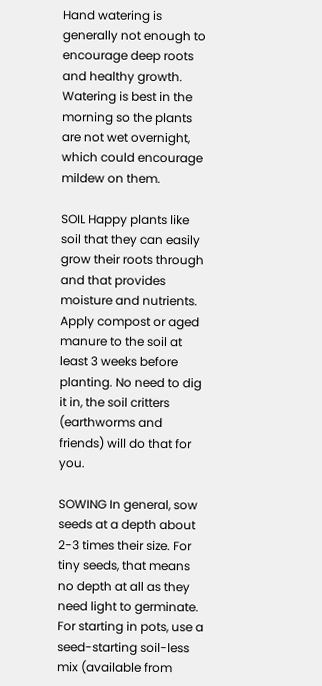Hand watering is generally not enough to encourage deep roots and healthy growth. Watering is best in the morning so the plants are not wet overnight, which could encourage mildew on them.

SOIL Happy plants like soil that they can easily grow their roots through and that provides moisture and nutrients. Apply compost or aged manure to the soil at least 3 weeks before planting. No need to dig it in, the soil critters (earthworms and friends) will do that for you.

SOWING In general, sow seeds at a depth about 2-3 times their size. For tiny seeds, that means no depth at all as they need light to germinate. For starting in pots, use a seed-starting soil-less mix (available from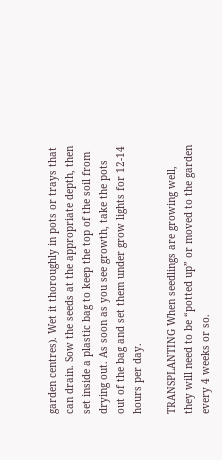garden centres). Wet it thoroughly in pots or trays that can drain. Sow the seeds at the appropriate depth, then set inside a plastic bag to keep the top of the soil from drying out. As soon as you see growth, take the pots out of the bag and set them under grow lights for 12-14 hours per day.

TRANSPLANTING When seedlings are growing well, they will need to be “potted up” or moved to the garden every 4 weeks or so.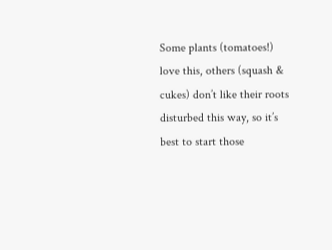Some plants (tomatoes!) love this, others (squash & cukes) don’t like their roots disturbed this way, so it’s best to start those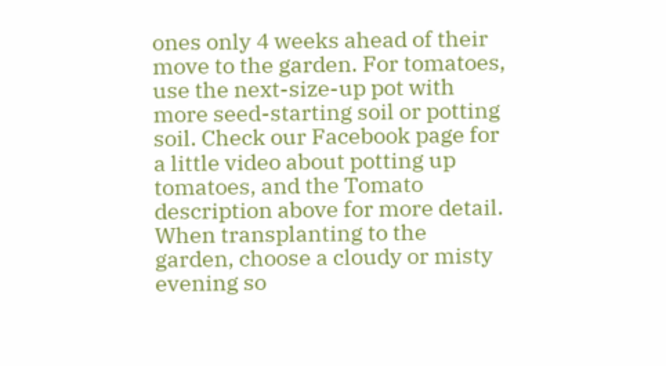ones only 4 weeks ahead of their move to the garden. For tomatoes, use the next-size-up pot with more seed-starting soil or potting soil. Check our Facebook page for a little video about potting up tomatoes, and the Tomato description above for more detail. When transplanting to the garden, choose a cloudy or misty evening so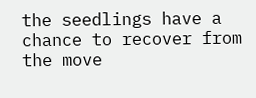the seedlings have a chance to recover from the move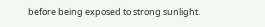before being exposed to strong sunlight.